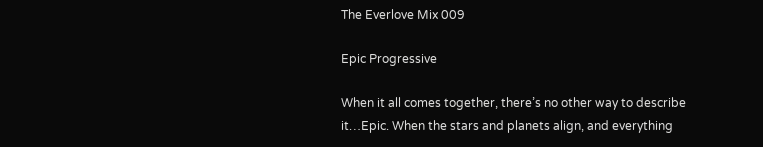The Everlove Mix 009

Epic Progressive

When it all comes together, there’s no other way to describe it…Epic. When the stars and planets align, and everything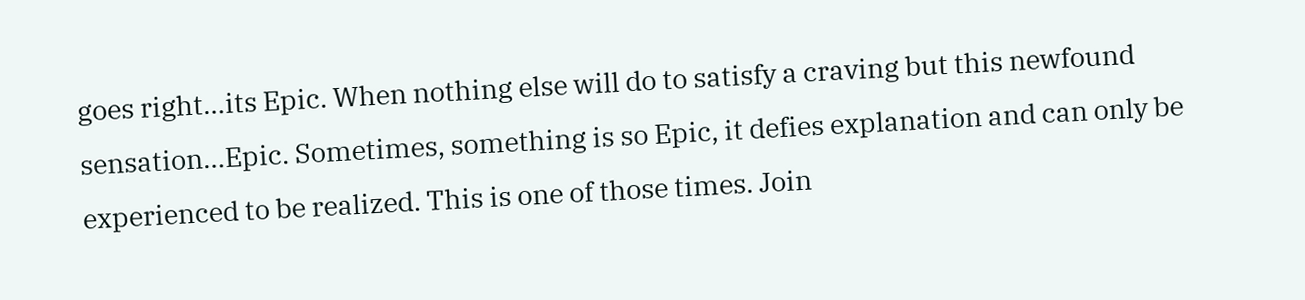goes right…its Epic. When nothing else will do to satisfy a craving but this newfound sensation…Epic. Sometimes, something is so Epic, it defies explanation and can only be experienced to be realized. This is one of those times. Join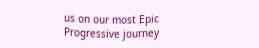us on our most Epic Progressive journey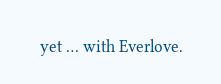yet … with Everlove.